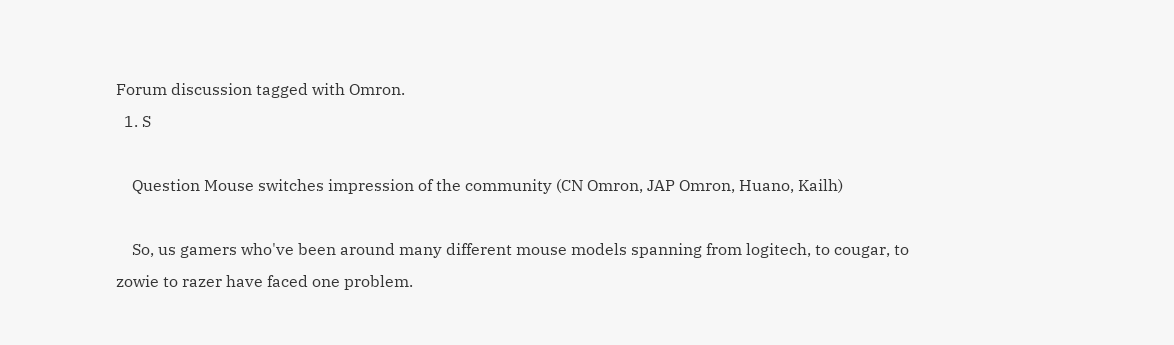Forum discussion tagged with Omron.
  1. S

    Question Mouse switches impression of the community (CN Omron, JAP Omron, Huano, Kailh)

    So, us gamers who've been around many different mouse models spanning from logitech, to cougar, to zowie to razer have faced one problem.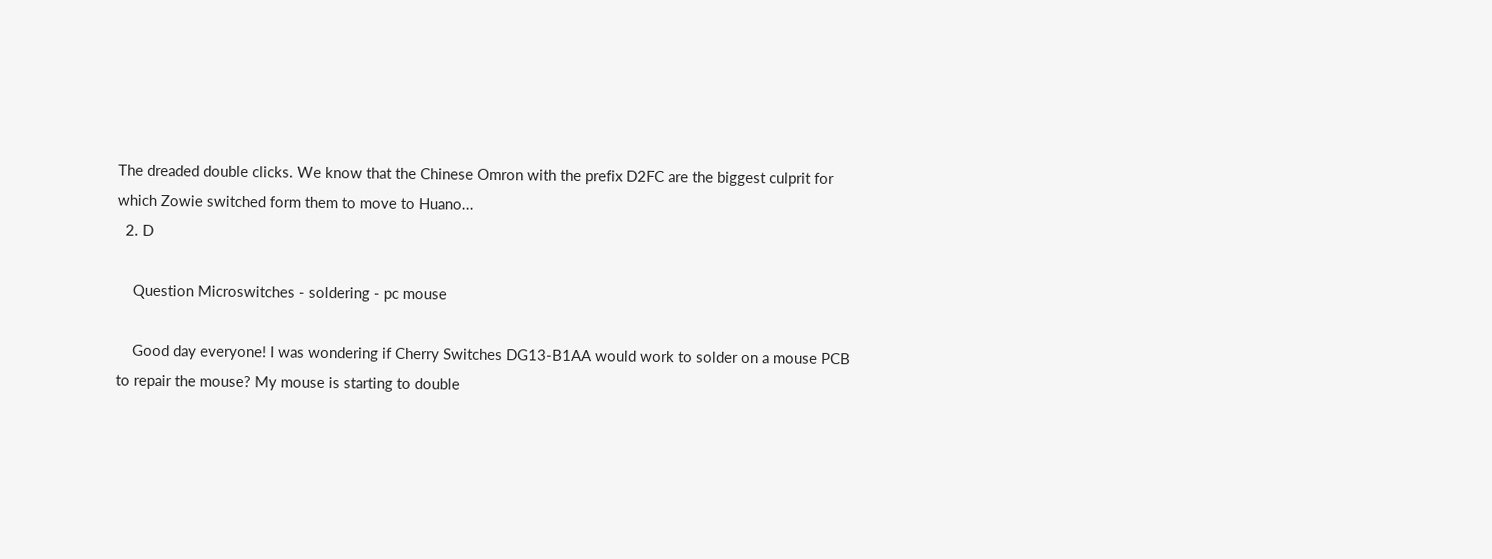The dreaded double clicks. We know that the Chinese Omron with the prefix D2FC are the biggest culprit for which Zowie switched form them to move to Huano...
  2. D

    Question Microswitches - soldering - pc mouse

    Good day everyone! I was wondering if Cherry Switches DG13-B1AA would work to solder on a mouse PCB to repair the mouse? My mouse is starting to double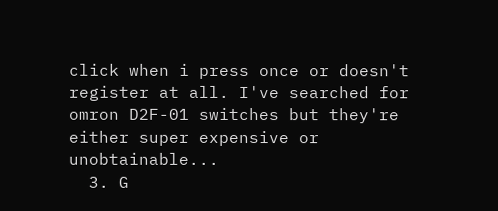click when i press once or doesn't register at all. I've searched for omron D2F-01 switches but they're either super expensive or unobtainable...
  3. G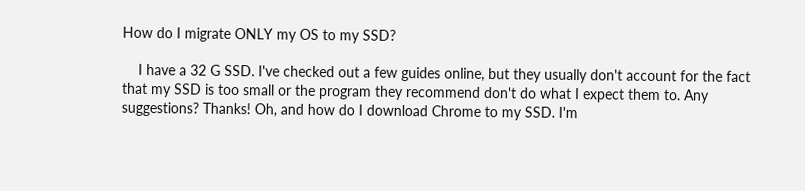How do I migrate ONLY my OS to my SSD?

    I have a 32 G SSD. I've checked out a few guides online, but they usually don't account for the fact that my SSD is too small or the program they recommend don't do what I expect them to. Any suggestions? Thanks! Oh, and how do I download Chrome to my SSD. I'm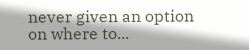never given an option on where to...